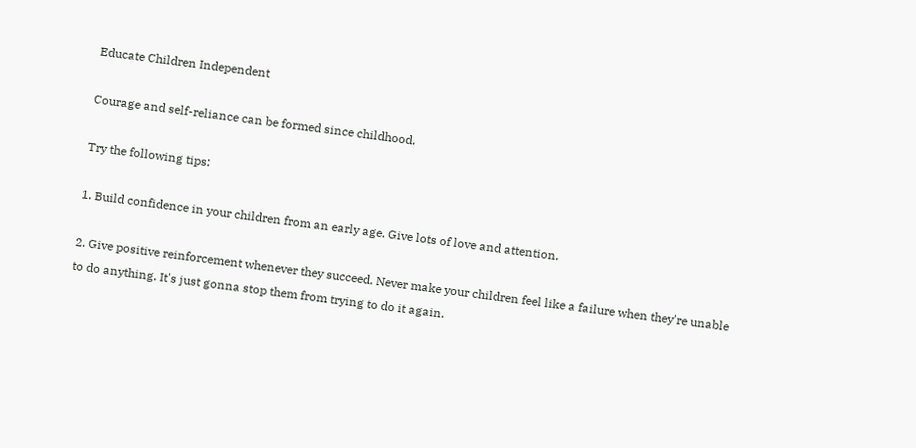Educate Children Independent

Courage and self-reliance can be formed since childhood.

Try the following tips:

1. Build confidence in your children from an early age. Give lots of love and attention.

2. Give positive reinforcement whenever they succeed. Never make your children feel like a failure when they're unable to do anything. It's just gonna stop them from trying to do it again.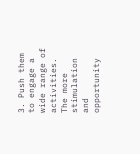3. Push them to engage a wide range of activities. The more stimulation and opportunity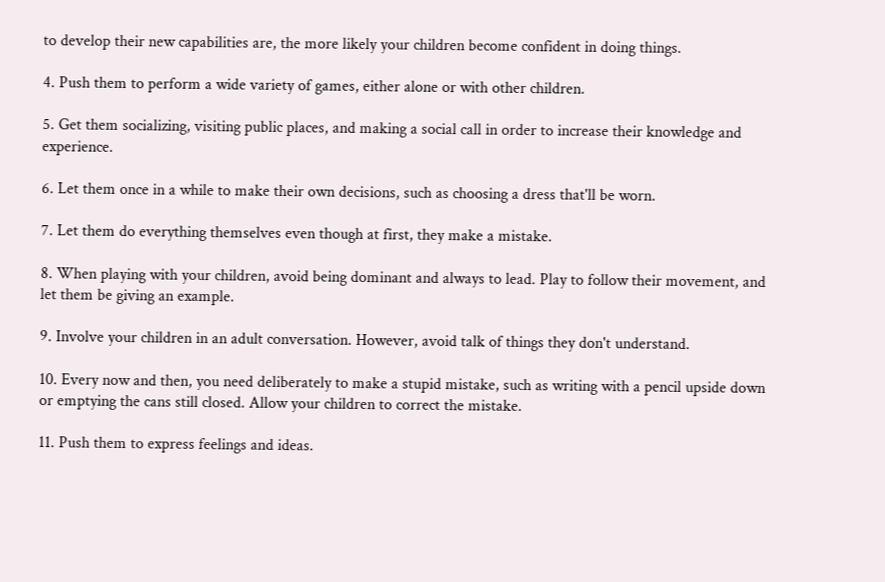to develop their new capabilities are, the more likely your children become confident in doing things.

4. Push them to perform a wide variety of games, either alone or with other children.

5. Get them socializing, visiting public places, and making a social call in order to increase their knowledge and experience.

6. Let them once in a while to make their own decisions, such as choosing a dress that'll be worn.

7. Let them do everything themselves even though at first, they make a mistake.

8. When playing with your children, avoid being dominant and always to lead. Play to follow their movement, and let them be giving an example.

9. Involve your children in an adult conversation. However, avoid talk of things they don't understand.

10. Every now and then, you need deliberately to make a stupid mistake, such as writing with a pencil upside down or emptying the cans still closed. Allow your children to correct the mistake.

11. Push them to express feelings and ideas.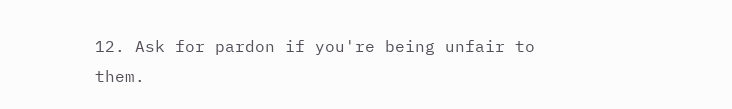12. Ask for pardon if you're being unfair to them.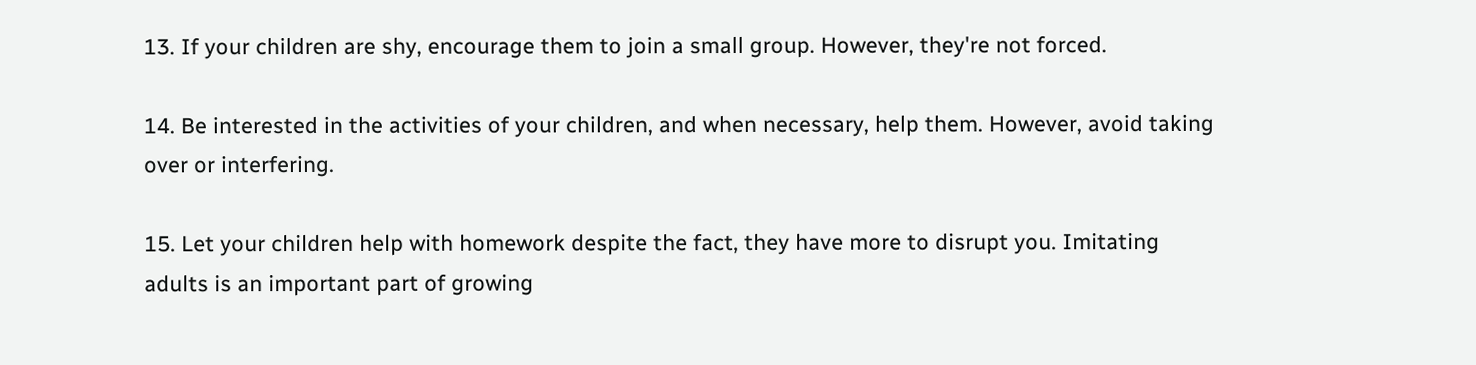13. If your children are shy, encourage them to join a small group. However, they're not forced.

14. Be interested in the activities of your children, and when necessary, help them. However, avoid taking over or interfering.

15. Let your children help with homework despite the fact, they have more to disrupt you. Imitating adults is an important part of growing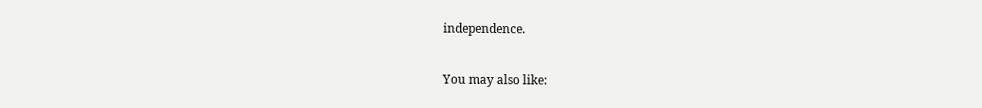independence.

You may also like: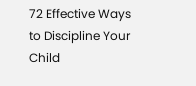72 Effective Ways to Discipline Your Child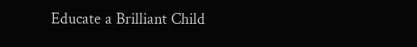Educate a Brilliant Child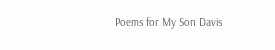Poems for My Son Davis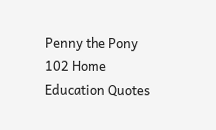Penny the Pony
102 Home Education Quotes